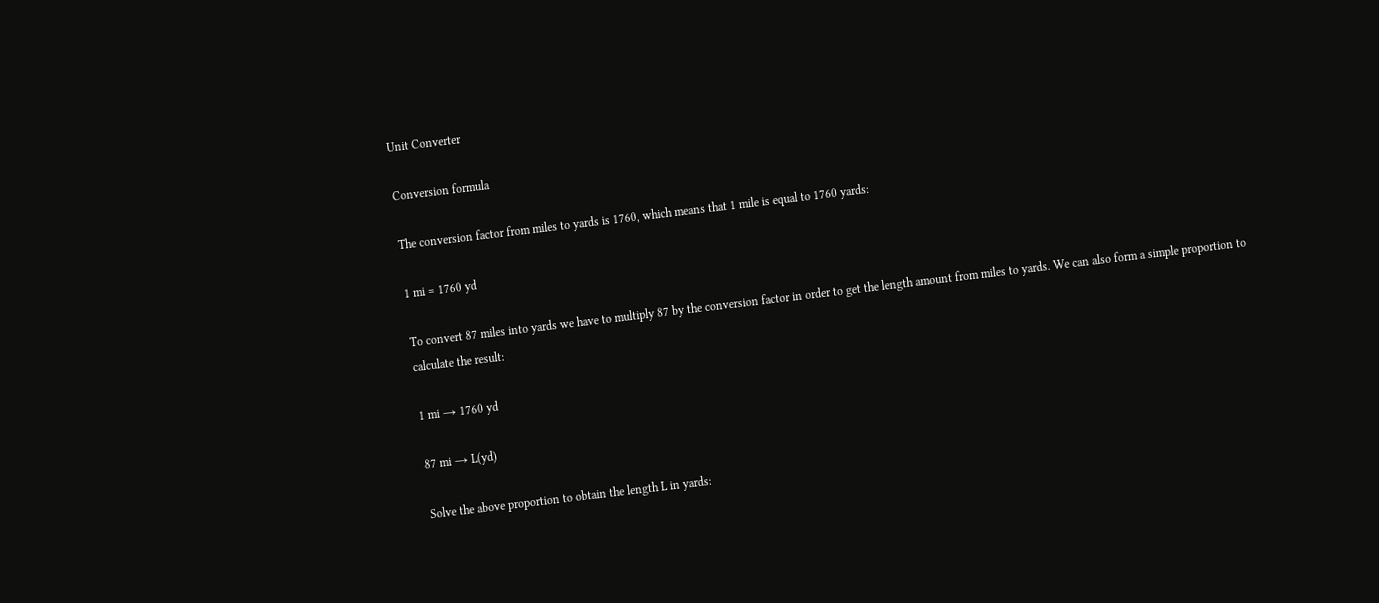Unit Converter

Conversion formula

The conversion factor from miles to yards is 1760, which means that 1 mile is equal to 1760 yards:

1 mi = 1760 yd

To convert 87 miles into yards we have to multiply 87 by the conversion factor in order to get the length amount from miles to yards. We can also form a simple proportion to calculate the result:

1 mi → 1760 yd

87 mi → L(yd)

Solve the above proportion to obtain the length L in yards: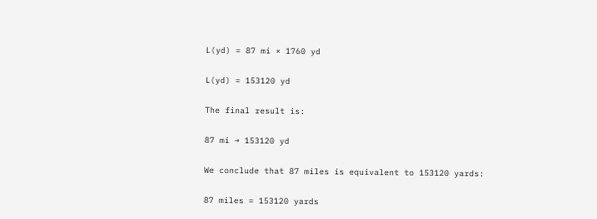L(yd) = 87 mi × 1760 yd

L(yd) = 153120 yd

The final result is:

87 mi → 153120 yd

We conclude that 87 miles is equivalent to 153120 yards:

87 miles = 153120 yards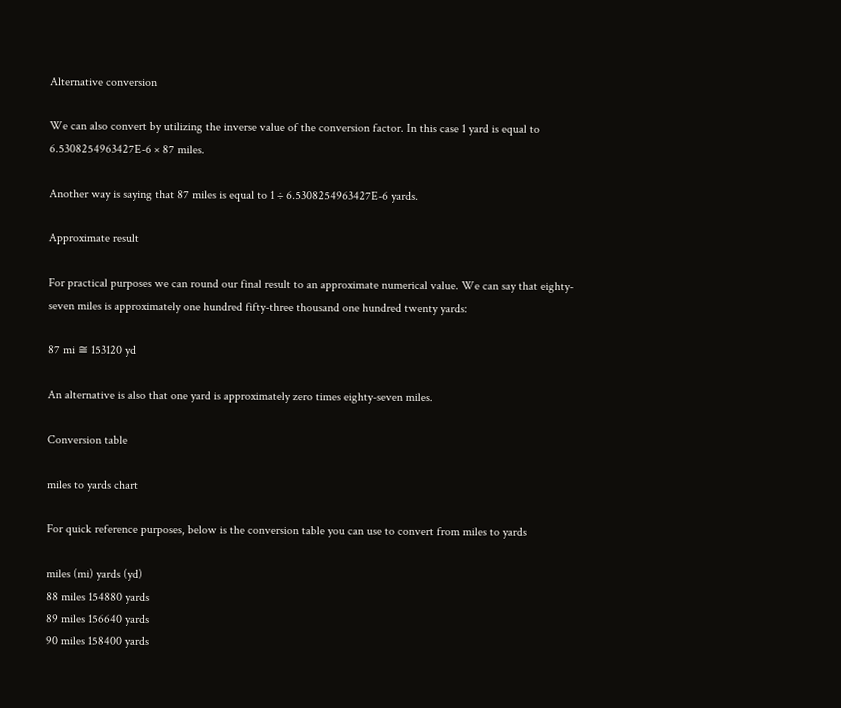Alternative conversion

We can also convert by utilizing the inverse value of the conversion factor. In this case 1 yard is equal to 6.5308254963427E-6 × 87 miles.

Another way is saying that 87 miles is equal to 1 ÷ 6.5308254963427E-6 yards.

Approximate result

For practical purposes we can round our final result to an approximate numerical value. We can say that eighty-seven miles is approximately one hundred fifty-three thousand one hundred twenty yards:

87 mi ≅ 153120 yd

An alternative is also that one yard is approximately zero times eighty-seven miles.

Conversion table

miles to yards chart

For quick reference purposes, below is the conversion table you can use to convert from miles to yards

miles (mi) yards (yd)
88 miles 154880 yards
89 miles 156640 yards
90 miles 158400 yards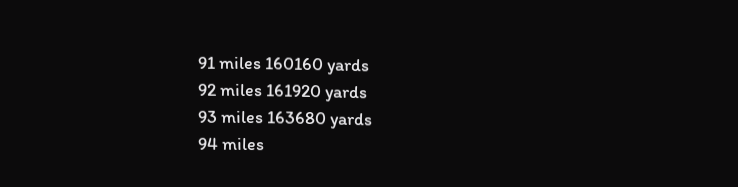91 miles 160160 yards
92 miles 161920 yards
93 miles 163680 yards
94 miles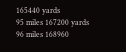165440 yards
95 miles 167200 yards
96 miles 168960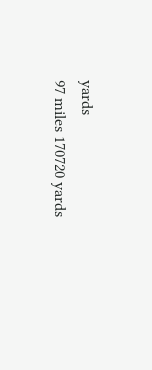yards
97 miles 170720 yards